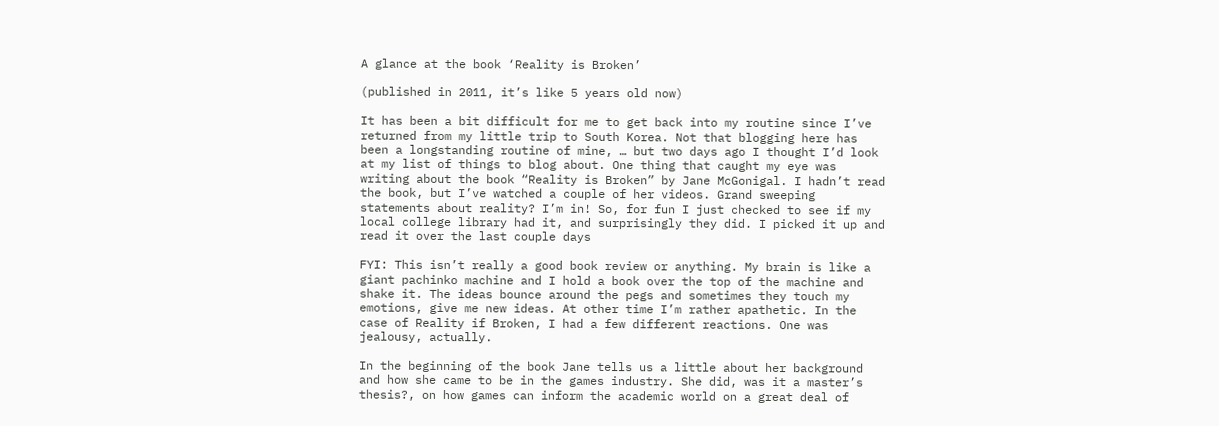A glance at the book ‘Reality is Broken’

(published in 2011, it’s like 5 years old now)

It has been a bit difficult for me to get back into my routine since I’ve returned from my little trip to South Korea. Not that blogging here has been a longstanding routine of mine, … but two days ago I thought I’d look at my list of things to blog about. One thing that caught my eye was writing about the book “Reality is Broken” by Jane McGonigal. I hadn’t read the book, but I’ve watched a couple of her videos. Grand sweeping statements about reality? I’m in! So, for fun I just checked to see if my local college library had it, and surprisingly they did. I picked it up and read it over the last couple days

FYI: This isn’t really a good book review or anything. My brain is like a giant pachinko machine and I hold a book over the top of the machine and shake it. The ideas bounce around the pegs and sometimes they touch my emotions, give me new ideas. At other time I’m rather apathetic. In the case of Reality if Broken, I had a few different reactions. One was jealousy, actually.

In the beginning of the book Jane tells us a little about her background and how she came to be in the games industry. She did, was it a master’s thesis?, on how games can inform the academic world on a great deal of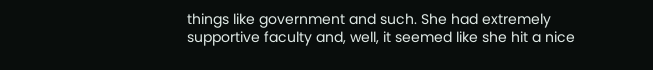things like government and such. She had extremely supportive faculty and, well, it seemed like she hit a nice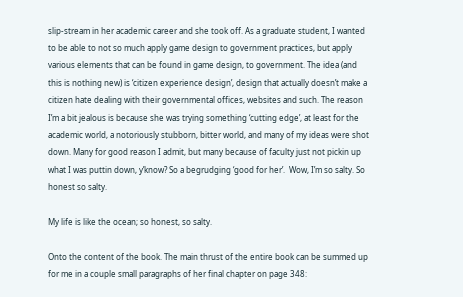slip-stream in her academic career and she took off. As a graduate student, I wanted to be able to not so much apply game design to government practices, but apply various elements that can be found in game design, to government. The idea (and this is nothing new) is ‘citizen experience design’, design that actually doesn’t make a citizen hate dealing with their governmental offices, websites and such. The reason I’m a bit jealous is because she was trying something ‘cutting edge’, at least for the academic world, a notoriously stubborn, bitter world, and many of my ideas were shot down. Many for good reason I admit, but many because of faculty just not pickin up what I was puttin down, y’know? So a begrudging ‘good for her’.  Wow, I’m so salty. So honest so salty.

My life is like the ocean; so honest, so salty.

Onto the content of the book. The main thrust of the entire book can be summed up for me in a couple small paragraphs of her final chapter on page 348: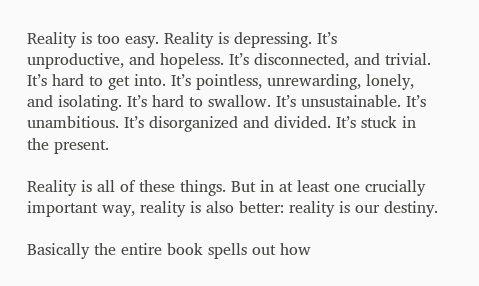Reality is too easy. Reality is depressing. It’s unproductive, and hopeless. It’s disconnected, and trivial. It’s hard to get into. It’s pointless, unrewarding, lonely, and isolating. It’s hard to swallow. It’s unsustainable. It’s unambitious. It’s disorganized and divided. It’s stuck in the present.

Reality is all of these things. But in at least one crucially important way, reality is also better: reality is our destiny.

Basically the entire book spells out how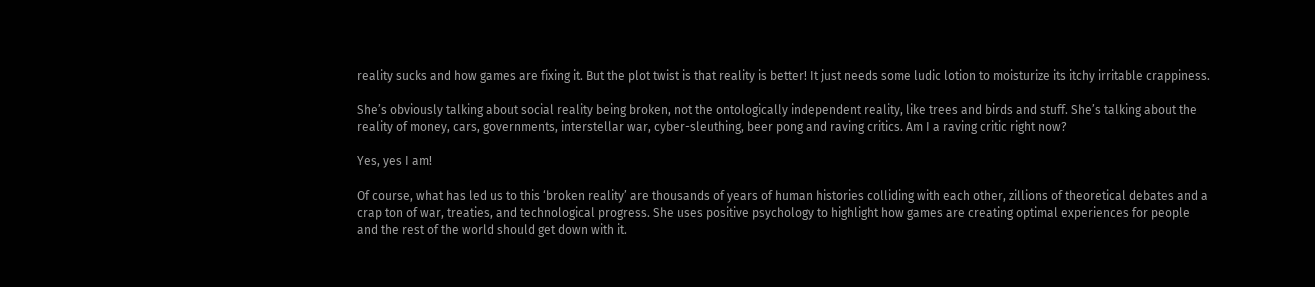reality sucks and how games are fixing it. But the plot twist is that reality is better! It just needs some ludic lotion to moisturize its itchy irritable crappiness.

She’s obviously talking about social reality being broken, not the ontologically independent reality, like trees and birds and stuff. She’s talking about the reality of money, cars, governments, interstellar war, cyber-sleuthing, beer pong and raving critics. Am I a raving critic right now?

Yes, yes I am!

Of course, what has led us to this ‘broken reality’ are thousands of years of human histories colliding with each other, zillions of theoretical debates and a crap ton of war, treaties, and technological progress. She uses positive psychology to highlight how games are creating optimal experiences for people and the rest of the world should get down with it.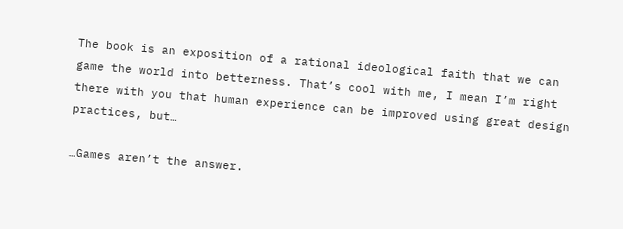The book is an exposition of a rational ideological faith that we can game the world into betterness. That’s cool with me, I mean I’m right there with you that human experience can be improved using great design practices, but…

…Games aren’t the answer.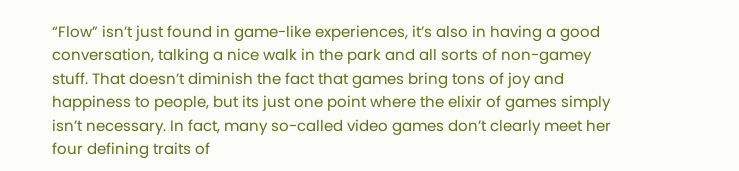“Flow” isn’t just found in game-like experiences, it’s also in having a good conversation, talking a nice walk in the park and all sorts of non-gamey stuff. That doesn’t diminish the fact that games bring tons of joy and happiness to people, but its just one point where the elixir of games simply isn’t necessary. In fact, many so-called video games don’t clearly meet her four defining traits of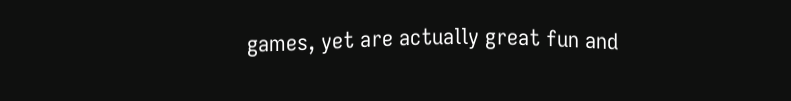games, yet are actually great fun and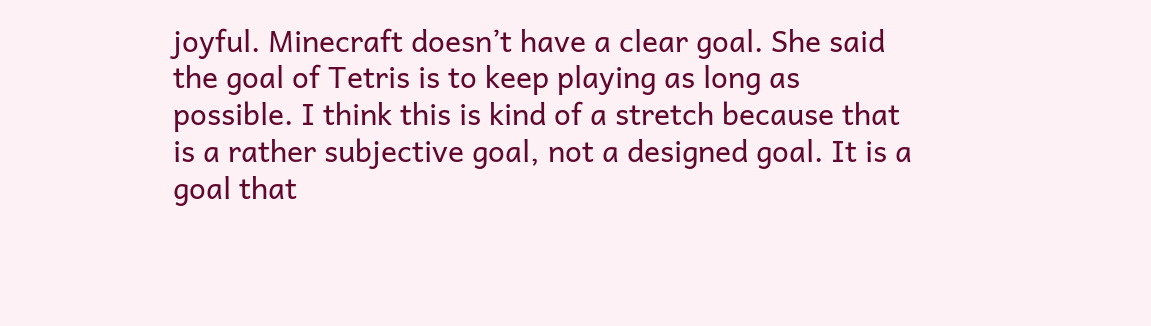joyful. Minecraft doesn’t have a clear goal. She said the goal of Tetris is to keep playing as long as possible. I think this is kind of a stretch because that is a rather subjective goal, not a designed goal. It is a goal that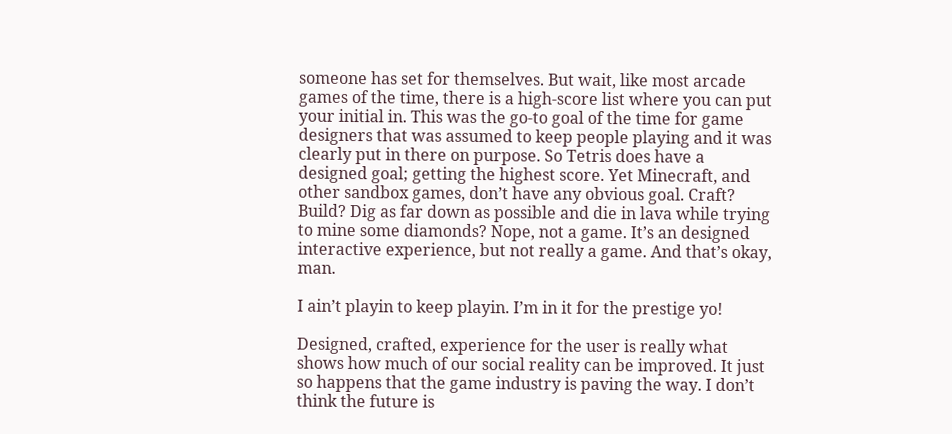someone has set for themselves. But wait, like most arcade games of the time, there is a high-score list where you can put your initial in. This was the go-to goal of the time for game designers that was assumed to keep people playing and it was clearly put in there on purpose. So Tetris does have a designed goal; getting the highest score. Yet Minecraft, and other sandbox games, don’t have any obvious goal. Craft? Build? Dig as far down as possible and die in lava while trying to mine some diamonds? Nope, not a game. It’s an designed interactive experience, but not really a game. And that’s okay, man.

I ain’t playin to keep playin. I’m in it for the prestige yo!

Designed, crafted, experience for the user is really what shows how much of our social reality can be improved. It just so happens that the game industry is paving the way. I don’t think the future is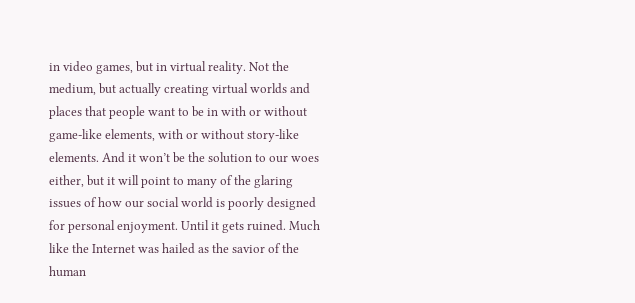in video games, but in virtual reality. Not the medium, but actually creating virtual worlds and places that people want to be in with or without game-like elements, with or without story-like elements. And it won’t be the solution to our woes either, but it will point to many of the glaring issues of how our social world is poorly designed for personal enjoyment. Until it gets ruined. Much like the Internet was hailed as the savior of the human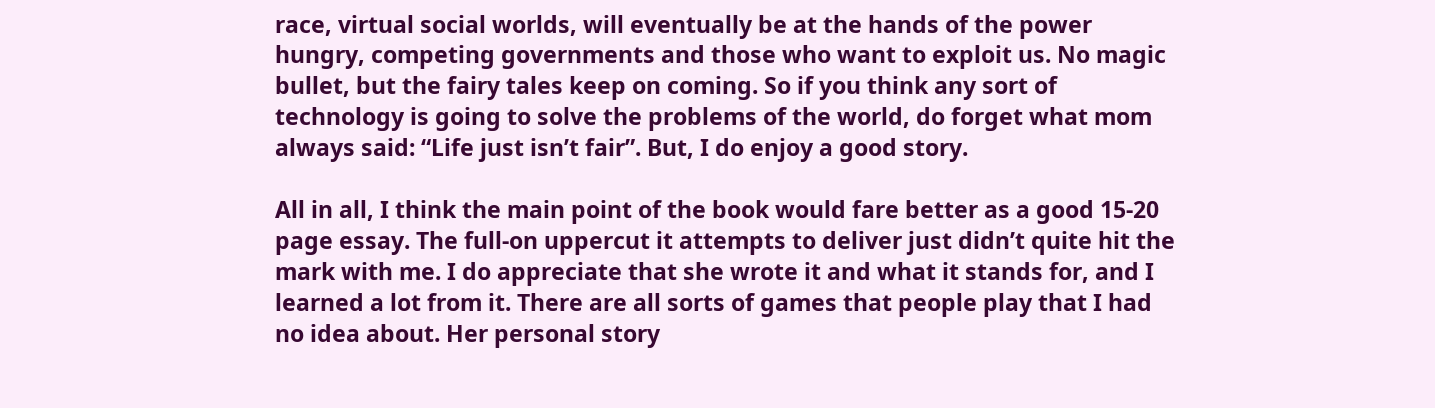race, virtual social worlds, will eventually be at the hands of the power hungry, competing governments and those who want to exploit us. No magic bullet, but the fairy tales keep on coming. So if you think any sort of technology is going to solve the problems of the world, do forget what mom always said: “Life just isn’t fair”. But, I do enjoy a good story.

All in all, I think the main point of the book would fare better as a good 15-20 page essay. The full-on uppercut it attempts to deliver just didn’t quite hit the mark with me. I do appreciate that she wrote it and what it stands for, and I learned a lot from it. There are all sorts of games that people play that I had no idea about. Her personal story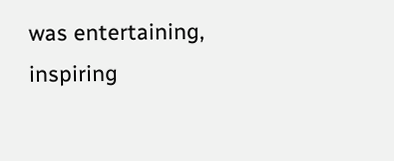was entertaining, inspiring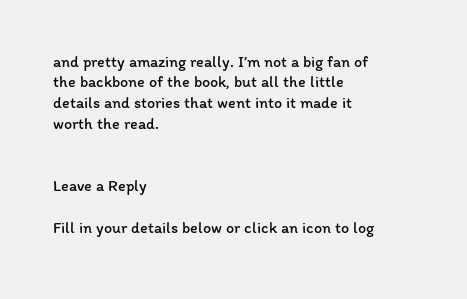and pretty amazing really. I’m not a big fan of the backbone of the book, but all the little details and stories that went into it made it worth the read.


Leave a Reply

Fill in your details below or click an icon to log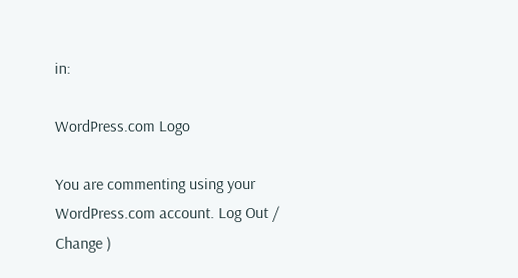in:

WordPress.com Logo

You are commenting using your WordPress.com account. Log Out / Change )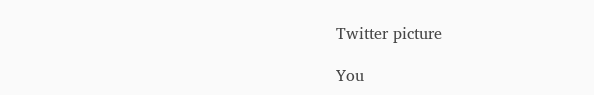Twitter picture

You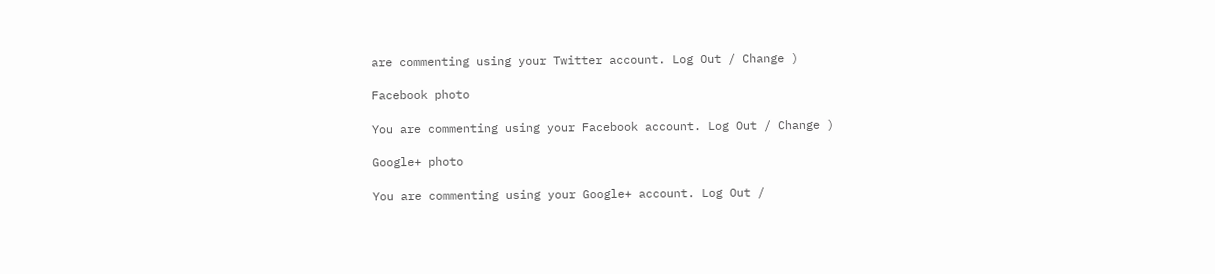are commenting using your Twitter account. Log Out / Change )

Facebook photo

You are commenting using your Facebook account. Log Out / Change )

Google+ photo

You are commenting using your Google+ account. Log Out /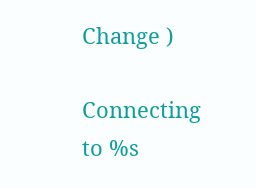Change )

Connecting to %s